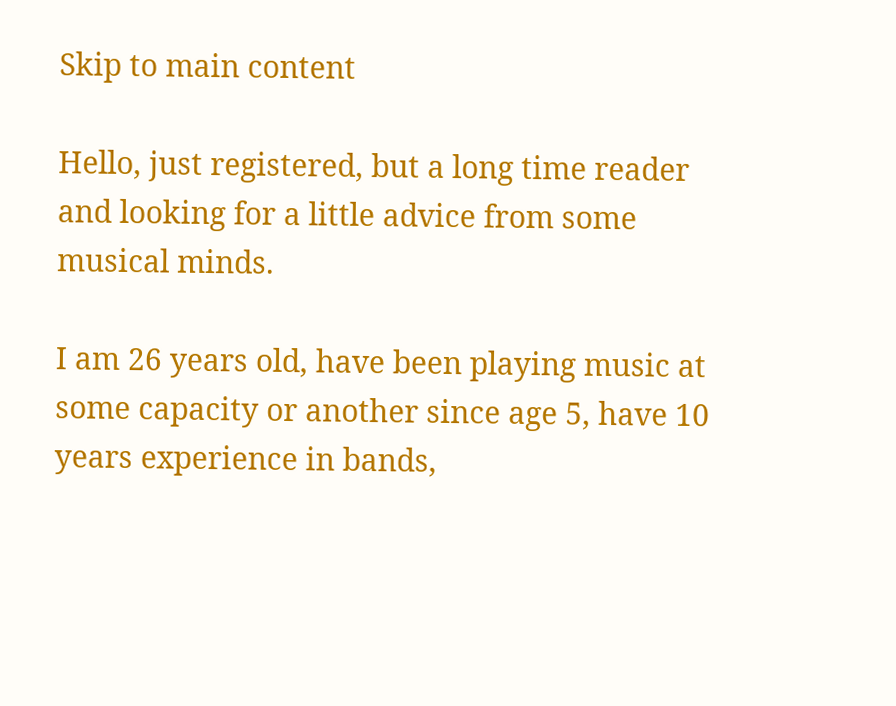Skip to main content

Hello, just registered, but a long time reader and looking for a little advice from some musical minds.

I am 26 years old, have been playing music at some capacity or another since age 5, have 10 years experience in bands,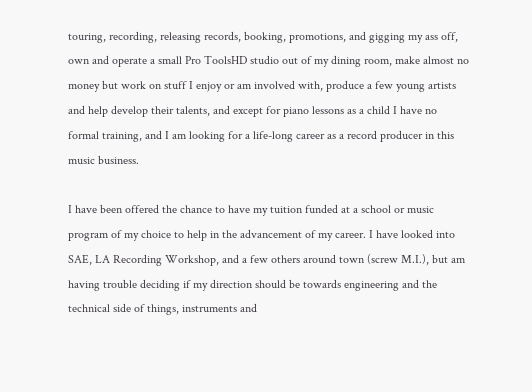touring, recording, releasing records, booking, promotions, and gigging my ass off, own and operate a small Pro ToolsHD studio out of my dining room, make almost no money but work on stuff I enjoy or am involved with, produce a few young artists and help develop their talents, and except for piano lessons as a child I have no formal training, and I am looking for a life-long career as a record producer in this music business.

I have been offered the chance to have my tuition funded at a school or music program of my choice to help in the advancement of my career. I have looked into SAE, LA Recording Workshop, and a few others around town (screw M.I.), but am having trouble deciding if my direction should be towards engineering and the technical side of things, instruments and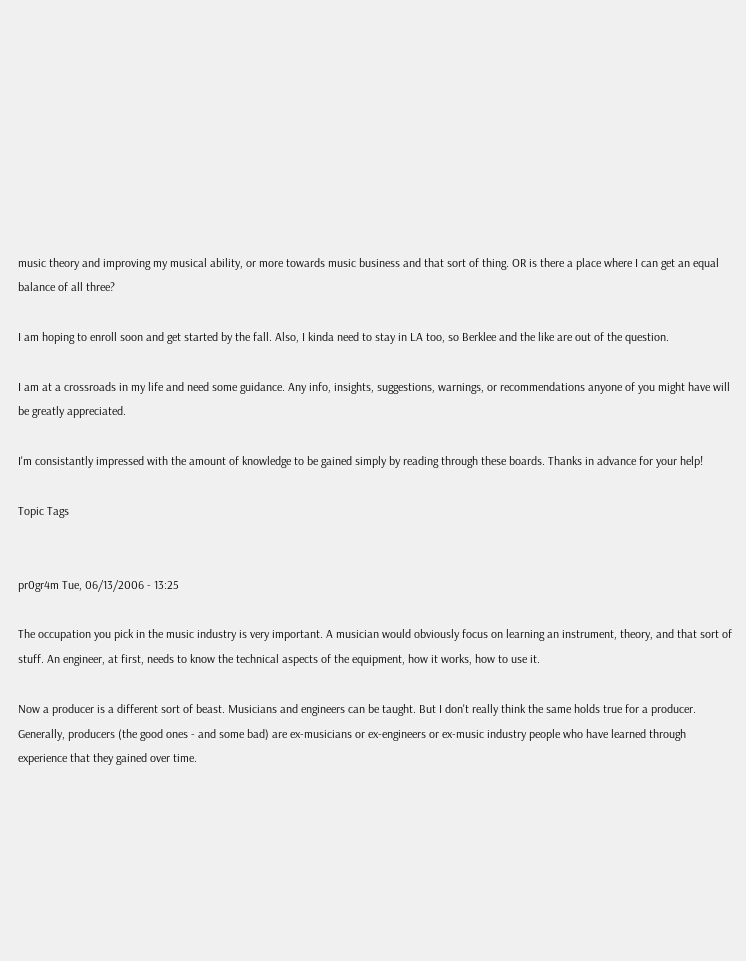music theory and improving my musical ability, or more towards music business and that sort of thing. OR is there a place where I can get an equal balance of all three?

I am hoping to enroll soon and get started by the fall. Also, I kinda need to stay in LA too, so Berklee and the like are out of the question.

I am at a crossroads in my life and need some guidance. Any info, insights, suggestions, warnings, or recommendations anyone of you might have will be greatly appreciated.

I'm consistantly impressed with the amount of knowledge to be gained simply by reading through these boards. Thanks in advance for your help!

Topic Tags


pr0gr4m Tue, 06/13/2006 - 13:25

The occupation you pick in the music industry is very important. A musician would obviously focus on learning an instrument, theory, and that sort of stuff. An engineer, at first, needs to know the technical aspects of the equipment, how it works, how to use it.

Now a producer is a different sort of beast. Musicians and engineers can be taught. But I don't really think the same holds true for a producer. Generally, producers (the good ones - and some bad) are ex-musicians or ex-engineers or ex-music industry people who have learned through experience that they gained over time.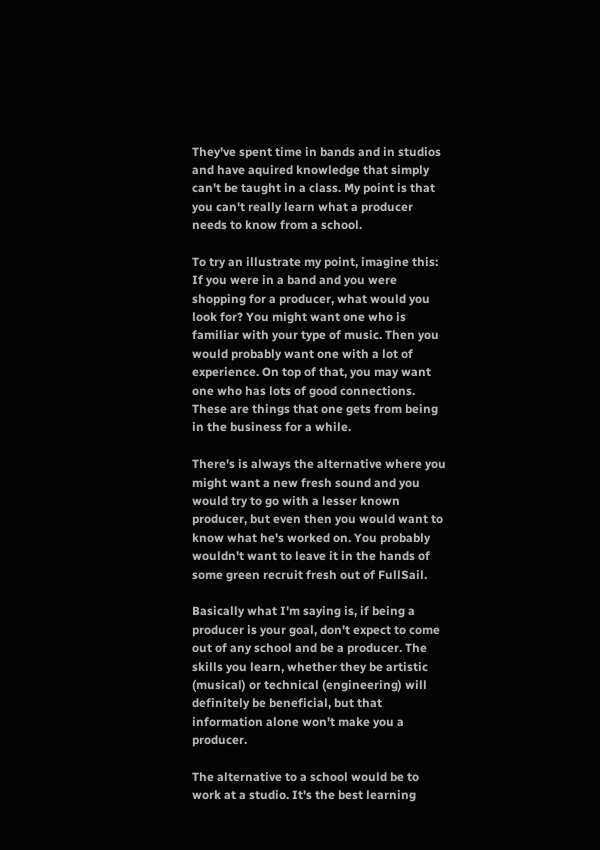They've spent time in bands and in studios and have aquired knowledge that simply can't be taught in a class. My point is that you can't really learn what a producer needs to know from a school.

To try an illustrate my point, imagine this: If you were in a band and you were shopping for a producer, what would you look for? You might want one who is familiar with your type of music. Then you would probably want one with a lot of experience. On top of that, you may want one who has lots of good connections. These are things that one gets from being in the business for a while.

There's is always the alternative where you might want a new fresh sound and you would try to go with a lesser known producer, but even then you would want to know what he's worked on. You probably wouldn't want to leave it in the hands of some green recruit fresh out of FullSail.

Basically what I'm saying is, if being a producer is your goal, don't expect to come out of any school and be a producer. The skills you learn, whether they be artistic (musical) or technical (engineering) will definitely be beneficial, but that information alone won't make you a producer.

The alternative to a school would be to work at a studio. It's the best learning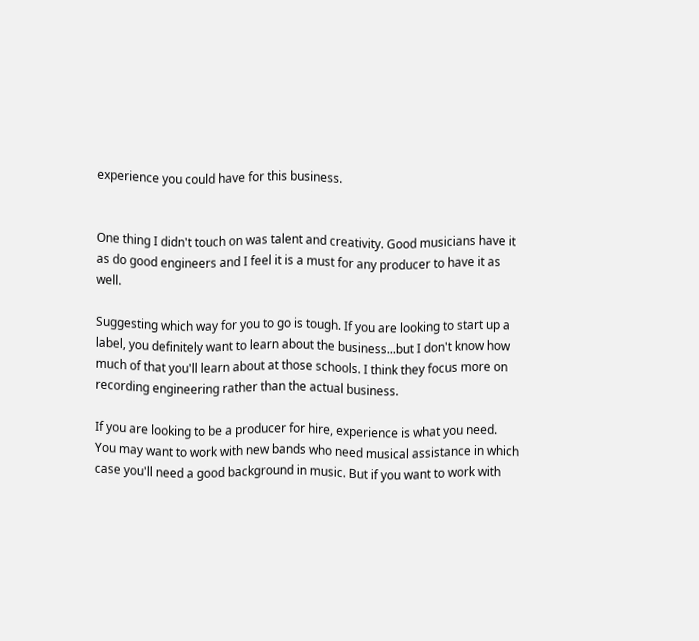experience you could have for this business.


One thing I didn't touch on was talent and creativity. Good musicians have it as do good engineers and I feel it is a must for any producer to have it as well.

Suggesting which way for you to go is tough. If you are looking to start up a label, you definitely want to learn about the business...but I don't know how much of that you'll learn about at those schools. I think they focus more on recording engineering rather than the actual business.

If you are looking to be a producer for hire, experience is what you need. You may want to work with new bands who need musical assistance in which case you'll need a good background in music. But if you want to work with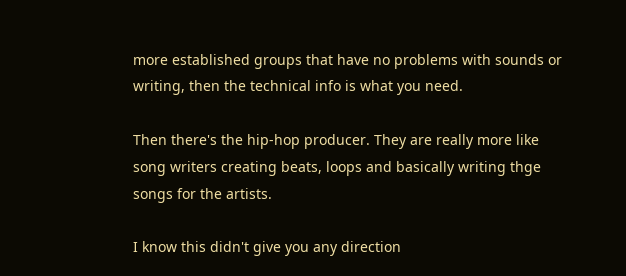more established groups that have no problems with sounds or writing, then the technical info is what you need.

Then there's the hip-hop producer. They are really more like song writers creating beats, loops and basically writing thge songs for the artists.

I know this didn't give you any direction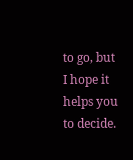to go, but I hope it helps you to decide.